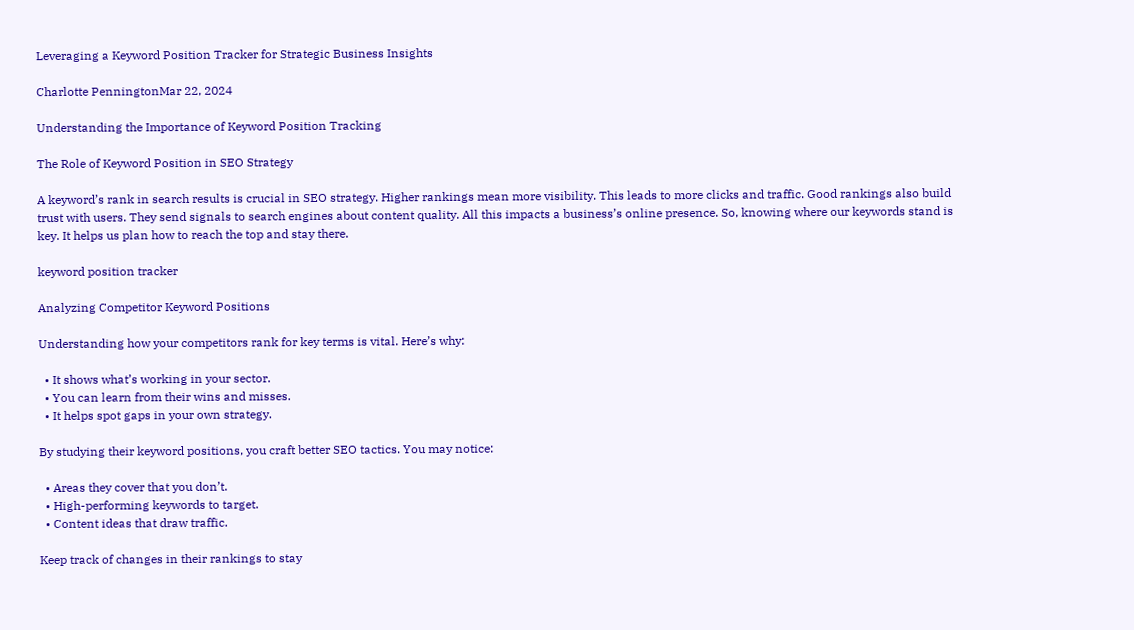Leveraging a Keyword Position Tracker for Strategic Business Insights

Charlotte PenningtonMar 22, 2024

Understanding the Importance of Keyword Position Tracking

The Role of Keyword Position in SEO Strategy

A keyword’s rank in search results is crucial in SEO strategy. Higher rankings mean more visibility. This leads to more clicks and traffic. Good rankings also build trust with users. They send signals to search engines about content quality. All this impacts a business’s online presence. So, knowing where our keywords stand is key. It helps us plan how to reach the top and stay there.

keyword position tracker

Analyzing Competitor Keyword Positions

Understanding how your competitors rank for key terms is vital. Here’s why:

  • It shows what’s working in your sector.
  • You can learn from their wins and misses.
  • It helps spot gaps in your own strategy.

By studying their keyword positions, you craft better SEO tactics. You may notice:

  • Areas they cover that you don’t.
  • High-performing keywords to target.
  • Content ideas that draw traffic.

Keep track of changes in their rankings to stay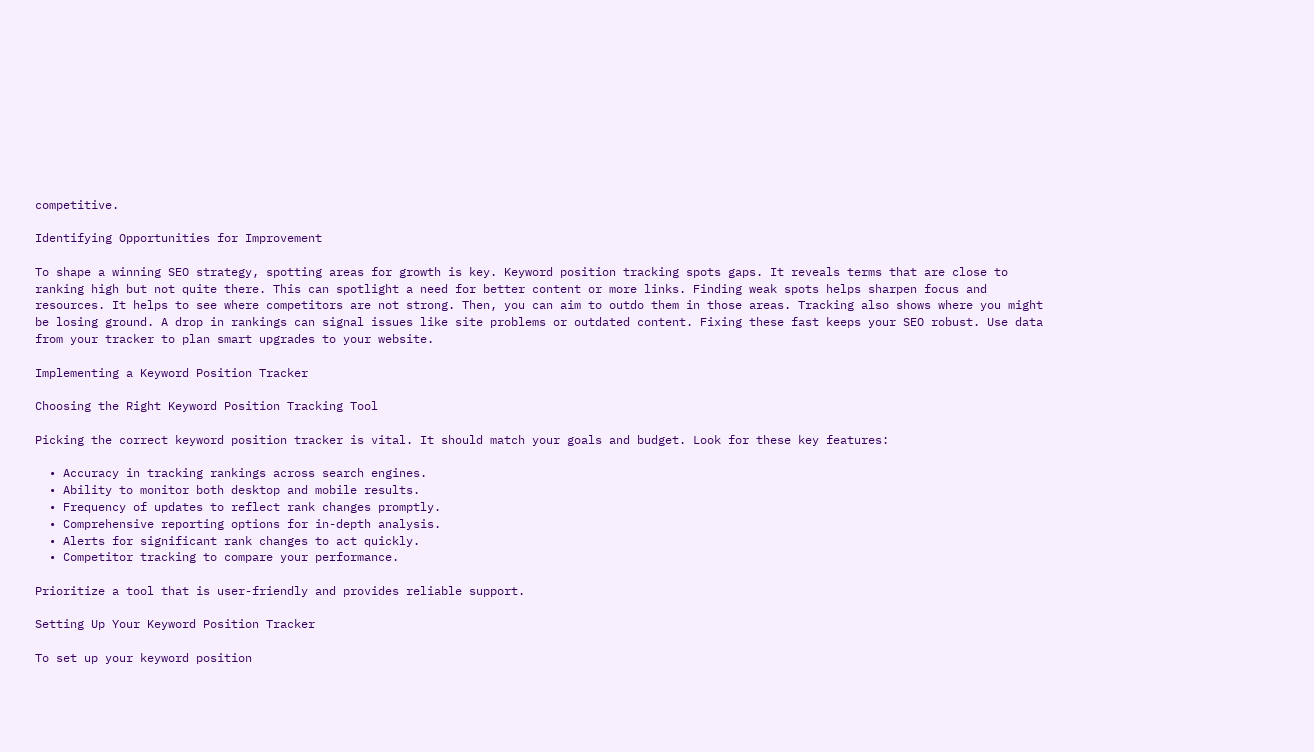competitive.

Identifying Opportunities for Improvement

To shape a winning SEO strategy, spotting areas for growth is key. Keyword position tracking spots gaps. It reveals terms that are close to ranking high but not quite there. This can spotlight a need for better content or more links. Finding weak spots helps sharpen focus and resources. It helps to see where competitors are not strong. Then, you can aim to outdo them in those areas. Tracking also shows where you might be losing ground. A drop in rankings can signal issues like site problems or outdated content. Fixing these fast keeps your SEO robust. Use data from your tracker to plan smart upgrades to your website.

Implementing a Keyword Position Tracker

Choosing the Right Keyword Position Tracking Tool

Picking the correct keyword position tracker is vital. It should match your goals and budget. Look for these key features:

  • Accuracy in tracking rankings across search engines.
  • Ability to monitor both desktop and mobile results.
  • Frequency of updates to reflect rank changes promptly.
  • Comprehensive reporting options for in-depth analysis.
  • Alerts for significant rank changes to act quickly.
  • Competitor tracking to compare your performance.

Prioritize a tool that is user-friendly and provides reliable support.

Setting Up Your Keyword Position Tracker

To set up your keyword position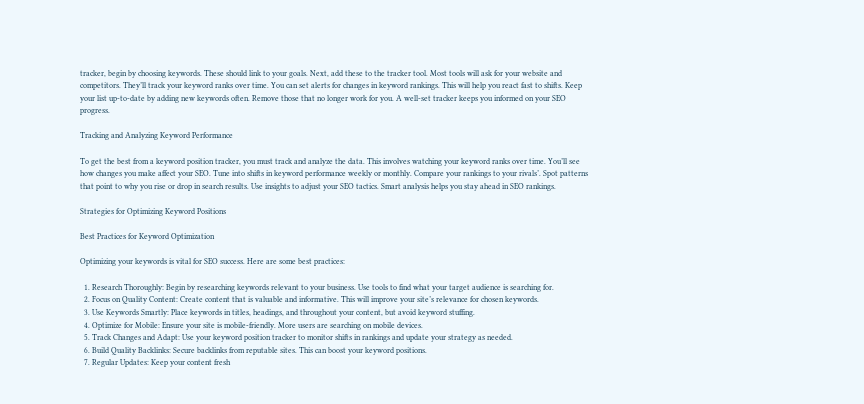tracker, begin by choosing keywords. These should link to your goals. Next, add these to the tracker tool. Most tools will ask for your website and competitors. They’ll track your keyword ranks over time. You can set alerts for changes in keyword rankings. This will help you react fast to shifts. Keep your list up-to-date by adding new keywords often. Remove those that no longer work for you. A well-set tracker keeps you informed on your SEO progress.

Tracking and Analyzing Keyword Performance

To get the best from a keyword position tracker, you must track and analyze the data. This involves watching your keyword ranks over time. You’ll see how changes you make affect your SEO. Tune into shifts in keyword performance weekly or monthly. Compare your rankings to your rivals’. Spot patterns that point to why you rise or drop in search results. Use insights to adjust your SEO tactics. Smart analysis helps you stay ahead in SEO rankings.

Strategies for Optimizing Keyword Positions

Best Practices for Keyword Optimization

Optimizing your keywords is vital for SEO success. Here are some best practices:

  1. Research Thoroughly: Begin by researching keywords relevant to your business. Use tools to find what your target audience is searching for.
  2. Focus on Quality Content: Create content that is valuable and informative. This will improve your site’s relevance for chosen keywords.
  3. Use Keywords Smartly: Place keywords in titles, headings, and throughout your content, but avoid keyword stuffing.
  4. Optimize for Mobile: Ensure your site is mobile-friendly. More users are searching on mobile devices.
  5. Track Changes and Adapt: Use your keyword position tracker to monitor shifts in rankings and update your strategy as needed.
  6. Build Quality Backlinks: Secure backlinks from reputable sites. This can boost your keyword positions.
  7. Regular Updates: Keep your content fresh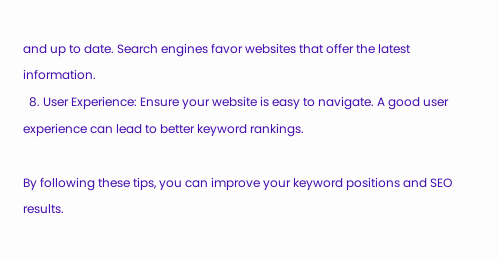and up to date. Search engines favor websites that offer the latest information.
  8. User Experience: Ensure your website is easy to navigate. A good user experience can lead to better keyword rankings.

By following these tips, you can improve your keyword positions and SEO results.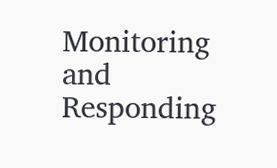Monitoring and Responding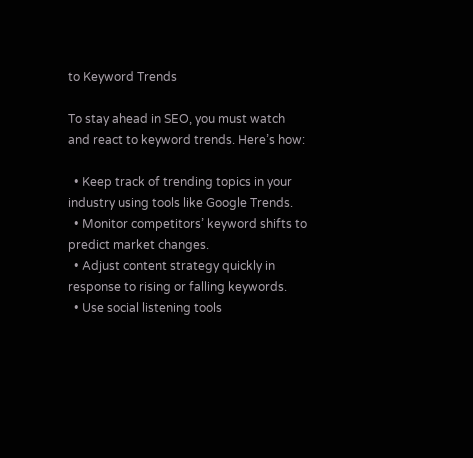to Keyword Trends

To stay ahead in SEO, you must watch and react to keyword trends. Here’s how:

  • Keep track of trending topics in your industry using tools like Google Trends.
  • Monitor competitors’ keyword shifts to predict market changes.
  • Adjust content strategy quickly in response to rising or falling keywords.
  • Use social listening tools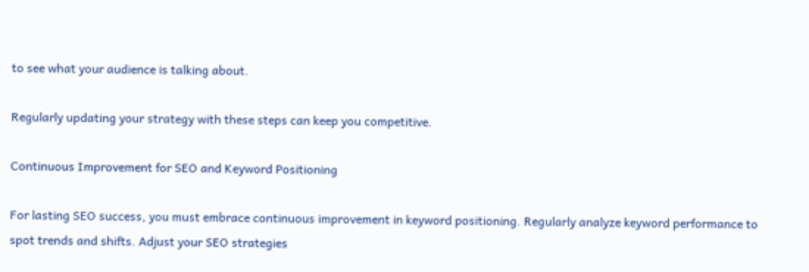to see what your audience is talking about.

Regularly updating your strategy with these steps can keep you competitive.

Continuous Improvement for SEO and Keyword Positioning

For lasting SEO success, you must embrace continuous improvement in keyword positioning. Regularly analyze keyword performance to spot trends and shifts. Adjust your SEO strategies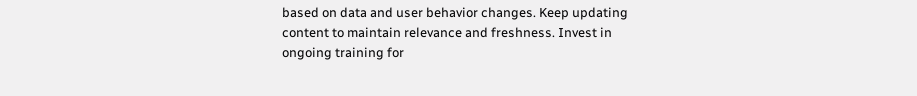based on data and user behavior changes. Keep updating content to maintain relevance and freshness. Invest in ongoing training for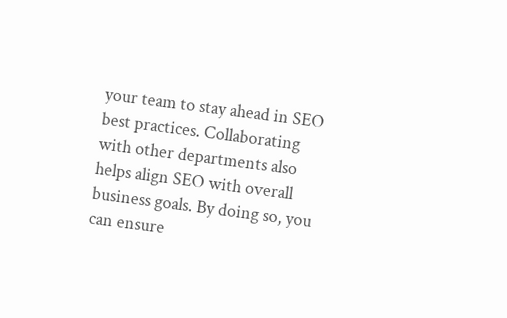your team to stay ahead in SEO best practices. Collaborating with other departments also helps align SEO with overall business goals. By doing so, you can ensure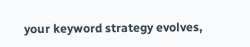your keyword strategy evolves,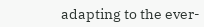adapting to the ever-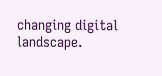changing digital landscape.